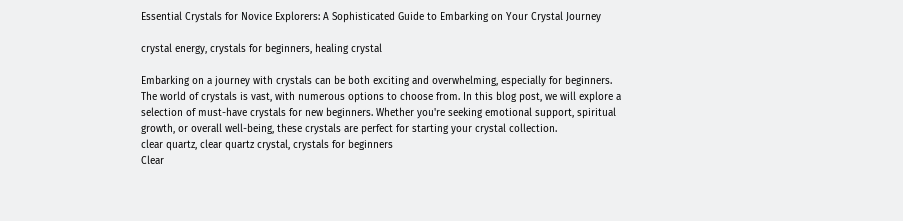Essential Crystals for Novice Explorers: A Sophisticated Guide to Embarking on Your Crystal Journey

crystal energy, crystals for beginners, healing crystal

Embarking on a journey with crystals can be both exciting and overwhelming, especially for beginners. The world of crystals is vast, with numerous options to choose from. In this blog post, we will explore a selection of must-have crystals for new beginners. Whether you're seeking emotional support, spiritual growth, or overall well-being, these crystals are perfect for starting your crystal collection.
clear quartz, clear quartz crystal, crystals for beginners
Clear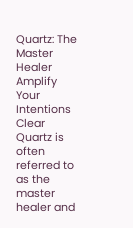Quartz: The Master Healer
Amplify Your Intentions
Clear Quartz is often referred to as the master healer and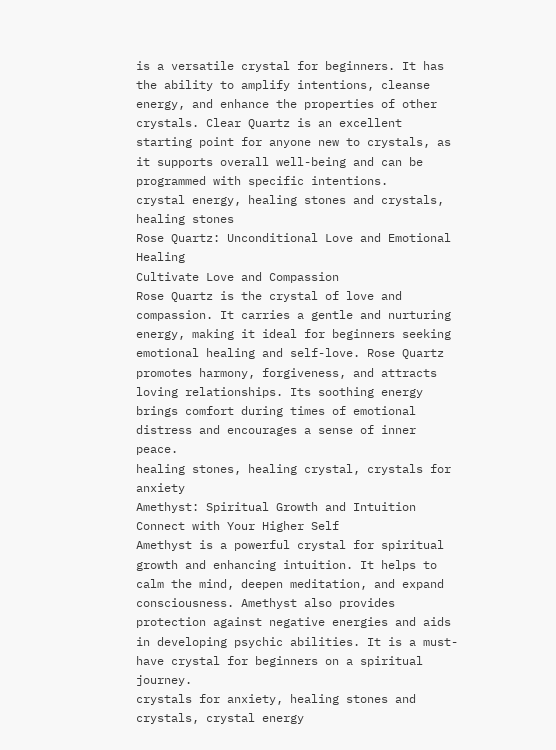is a versatile crystal for beginners. It has the ability to amplify intentions, cleanse energy, and enhance the properties of other crystals. Clear Quartz is an excellent starting point for anyone new to crystals, as it supports overall well-being and can be programmed with specific intentions.
crystal energy, healing stones and crystals, healing stones
Rose Quartz: Unconditional Love and Emotional Healing
Cultivate Love and Compassion
Rose Quartz is the crystal of love and compassion. It carries a gentle and nurturing energy, making it ideal for beginners seeking emotional healing and self-love. Rose Quartz promotes harmony, forgiveness, and attracts loving relationships. Its soothing energy brings comfort during times of emotional distress and encourages a sense of inner peace.
healing stones, healing crystal, crystals for anxiety
Amethyst: Spiritual Growth and Intuition
Connect with Your Higher Self
Amethyst is a powerful crystal for spiritual growth and enhancing intuition. It helps to calm the mind, deepen meditation, and expand consciousness. Amethyst also provides protection against negative energies and aids in developing psychic abilities. It is a must-have crystal for beginners on a spiritual journey.
crystals for anxiety, healing stones and crystals, crystal energy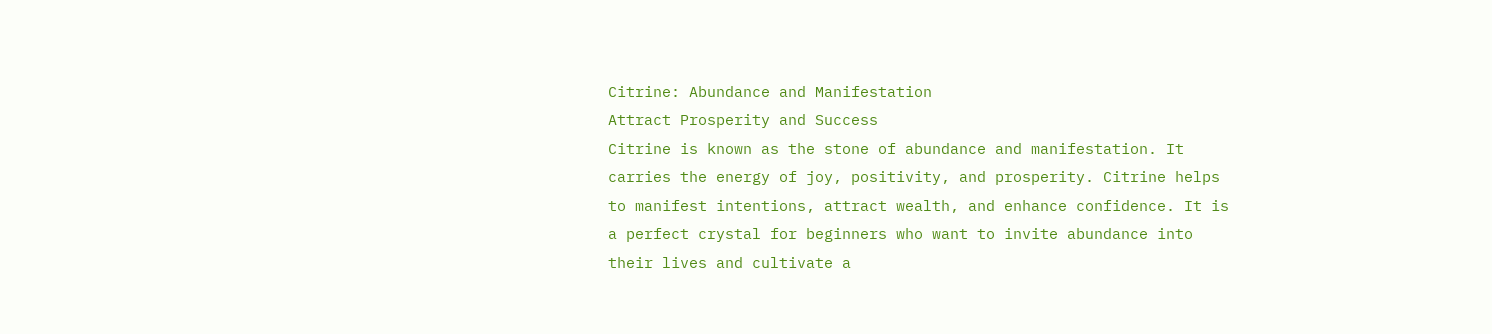Citrine: Abundance and Manifestation
Attract Prosperity and Success
Citrine is known as the stone of abundance and manifestation. It carries the energy of joy, positivity, and prosperity. Citrine helps to manifest intentions, attract wealth, and enhance confidence. It is a perfect crystal for beginners who want to invite abundance into their lives and cultivate a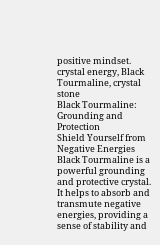positive mindset.
crystal energy, Black Tourmaline, crystal stone
Black Tourmaline: Grounding and Protection
Shield Yourself from Negative Energies
Black Tourmaline is a powerful grounding and protective crystal. It helps to absorb and transmute negative energies, providing a sense of stability and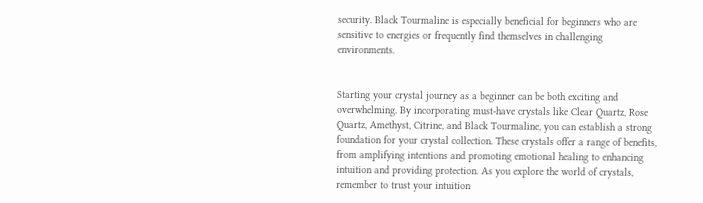security. Black Tourmaline is especially beneficial for beginners who are sensitive to energies or frequently find themselves in challenging environments.


Starting your crystal journey as a beginner can be both exciting and overwhelming. By incorporating must-have crystals like Clear Quartz, Rose Quartz, Amethyst, Citrine, and Black Tourmaline, you can establish a strong foundation for your crystal collection. These crystals offer a range of benefits, from amplifying intentions and promoting emotional healing to enhancing intuition and providing protection. As you explore the world of crystals, remember to trust your intuition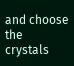and choose the crystals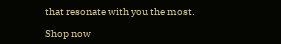that resonate with you the most.

Shop now